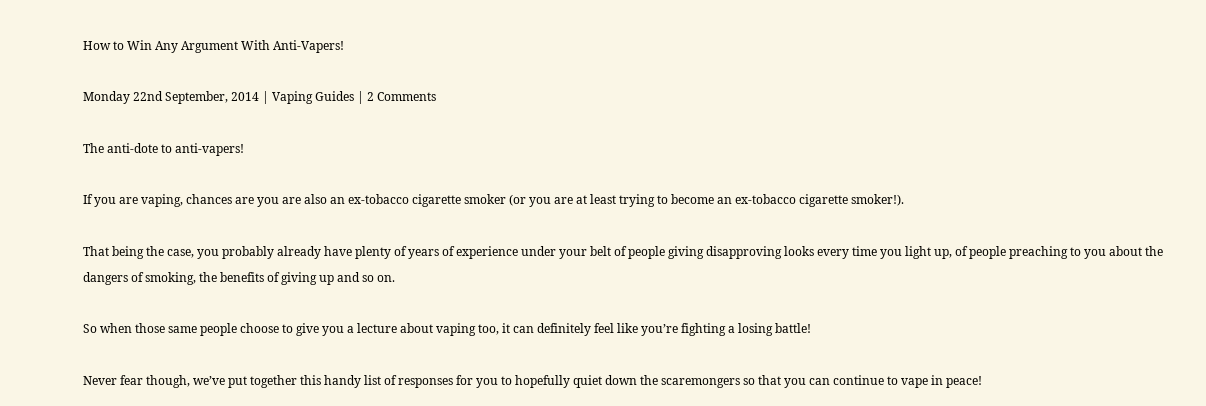How to Win Any Argument With Anti-Vapers!

Monday 22nd September, 2014 | Vaping Guides | 2 Comments

The anti-dote to anti-vapers!

If you are vaping, chances are you are also an ex-tobacco cigarette smoker (or you are at least trying to become an ex-tobacco cigarette smoker!).

That being the case, you probably already have plenty of years of experience under your belt of people giving disapproving looks every time you light up, of people preaching to you about the dangers of smoking, the benefits of giving up and so on.

So when those same people choose to give you a lecture about vaping too, it can definitely feel like you’re fighting a losing battle!

Never fear though, we’ve put together this handy list of responses for you to hopefully quiet down the scaremongers so that you can continue to vape in peace!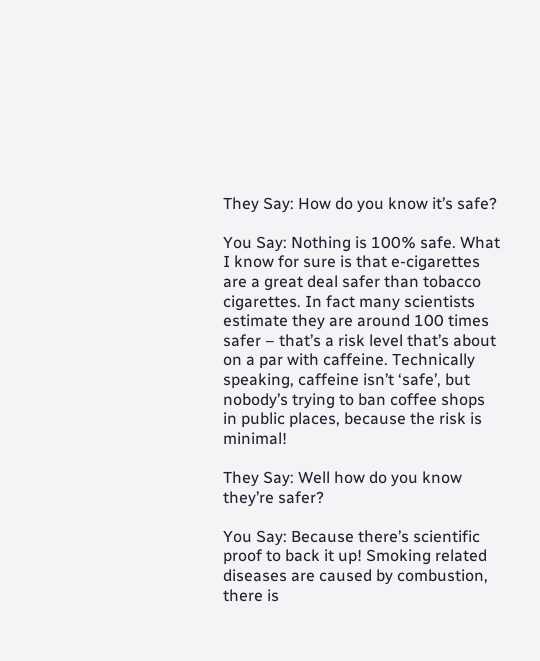They Say: How do you know it’s safe?

You Say: Nothing is 100% safe. What I know for sure is that e-cigarettes are a great deal safer than tobacco cigarettes. In fact many scientists estimate they are around 100 times safer – that’s a risk level that’s about on a par with caffeine. Technically speaking, caffeine isn’t ‘safe’, but nobody’s trying to ban coffee shops in public places, because the risk is minimal!

They Say: Well how do you know they’re safer?

You Say: Because there’s scientific proof to back it up! Smoking related diseases are caused by combustion, there is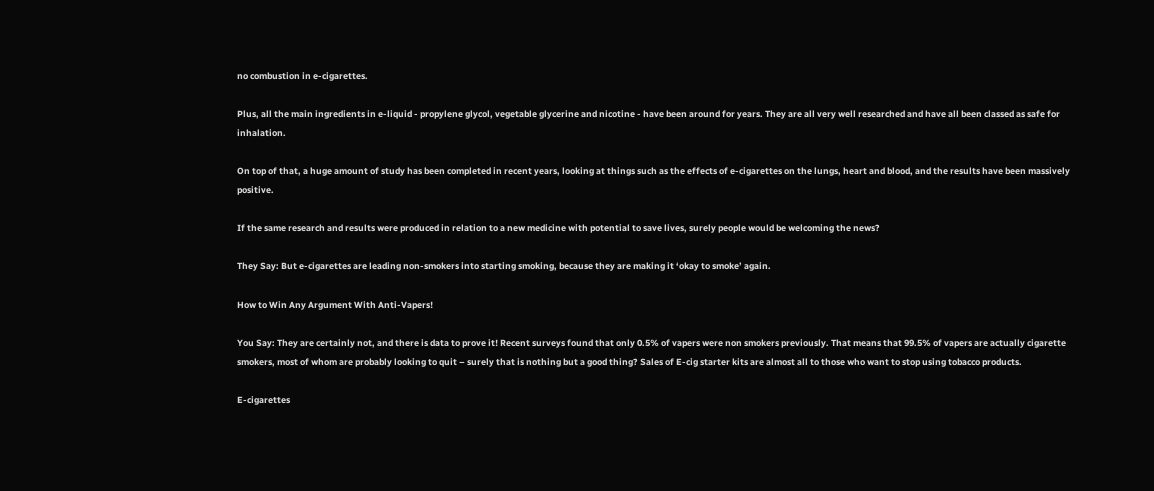no combustion in e-cigarettes.

Plus, all the main ingredients in e-liquid - propylene glycol, vegetable glycerine and nicotine - have been around for years. They are all very well researched and have all been classed as safe for inhalation.

On top of that, a huge amount of study has been completed in recent years, looking at things such as the effects of e-cigarettes on the lungs, heart and blood, and the results have been massively positive.

If the same research and results were produced in relation to a new medicine with potential to save lives, surely people would be welcoming the news?

They Say: But e-cigarettes are leading non-smokers into starting smoking, because they are making it ‘okay to smoke’ again.

How to Win Any Argument With Anti-Vapers!

You Say: They are certainly not, and there is data to prove it! Recent surveys found that only 0.5% of vapers were non smokers previously. That means that 99.5% of vapers are actually cigarette smokers, most of whom are probably looking to quit – surely that is nothing but a good thing? Sales of E-cig starter kits are almost all to those who want to stop using tobacco products.

E-cigarettes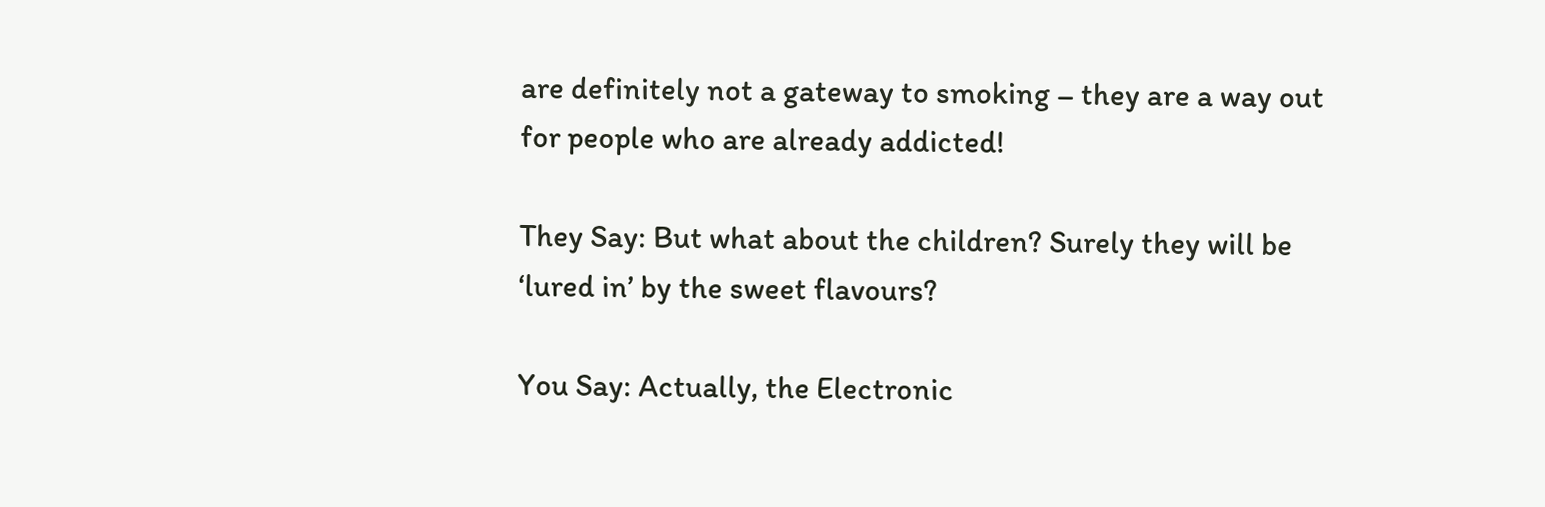are definitely not a gateway to smoking – they are a way out for people who are already addicted!

They Say: But what about the children? Surely they will be ‘lured in’ by the sweet flavours?

You Say: Actually, the Electronic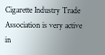Cigarette Industry Trade Association is very active in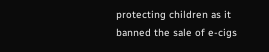protecting children as it banned the sale of e-cigs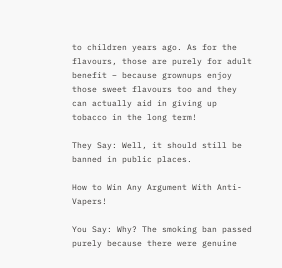to children years ago. As for the flavours, those are purely for adult benefit – because grownups enjoy those sweet flavours too and they can actually aid in giving up tobacco in the long term!

They Say: Well, it should still be banned in public places.

How to Win Any Argument With Anti-Vapers!

You Say: Why? The smoking ban passed purely because there were genuine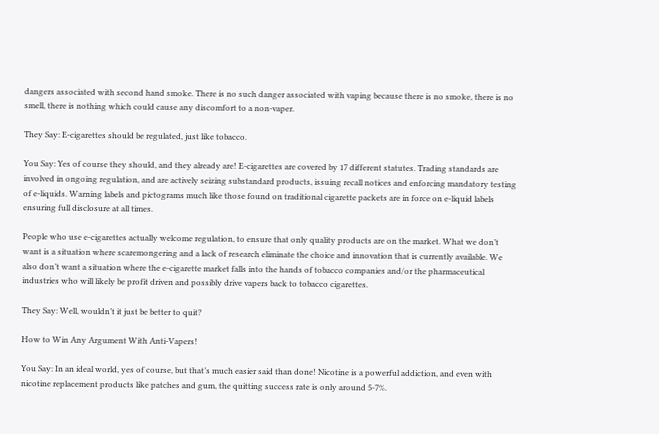dangers associated with second hand smoke. There is no such danger associated with vaping because there is no smoke, there is no smell, there is nothing which could cause any discomfort to a non-vaper.

They Say: E-cigarettes should be regulated, just like tobacco.

You Say: Yes of course they should, and they already are! E-cigarettes are covered by 17 different statutes. Trading standards are involved in ongoing regulation, and are actively seizing substandard products, issuing recall notices and enforcing mandatory testing of e-liquids. Warning labels and pictograms much like those found on traditional cigarette packets are in force on e-liquid labels ensuring full disclosure at all times.

People who use e-cigarettes actually welcome regulation, to ensure that only quality products are on the market. What we don’t want is a situation where scaremongering and a lack of research eliminate the choice and innovation that is currently available. We also don’t want a situation where the e-cigarette market falls into the hands of tobacco companies and/or the pharmaceutical industries who will likely be profit driven and possibly drive vapers back to tobacco cigarettes.

They Say: Well, wouldn’t it just be better to quit?

How to Win Any Argument With Anti-Vapers!

You Say: In an ideal world, yes of course, but that’s much easier said than done! Nicotine is a powerful addiction, and even with nicotine replacement products like patches and gum, the quitting success rate is only around 5-7%.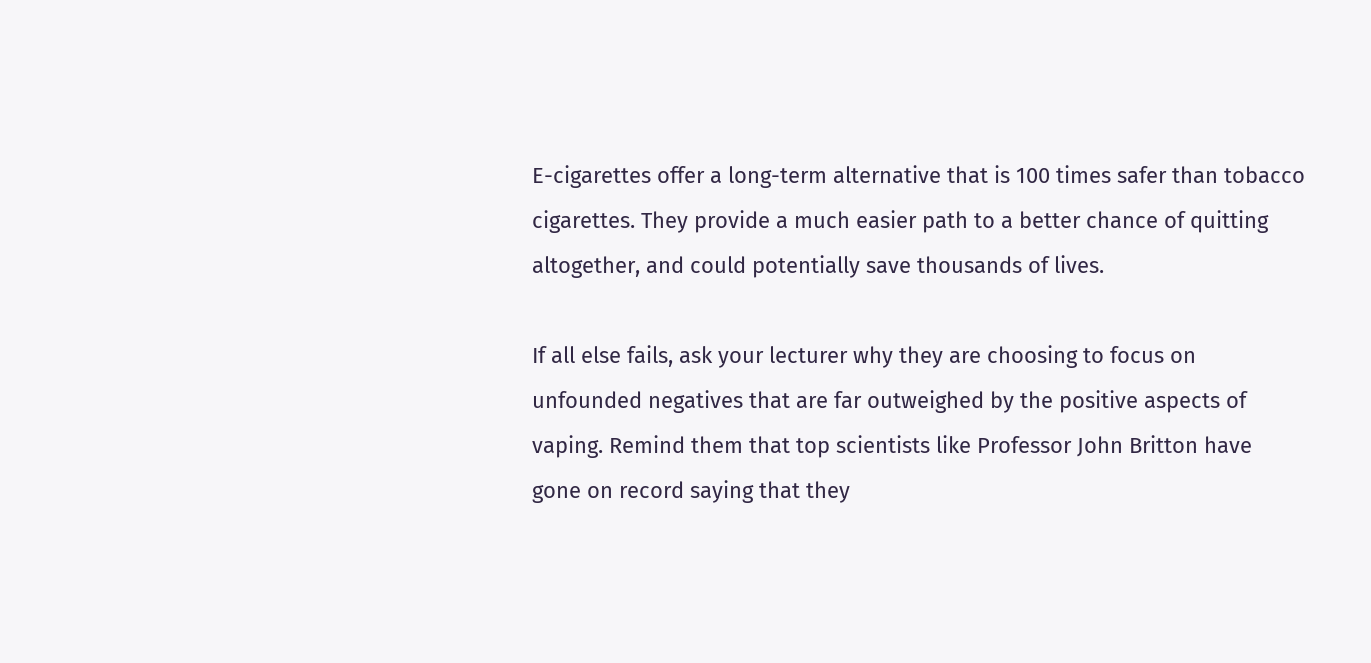E-cigarettes offer a long-term alternative that is 100 times safer than tobacco cigarettes. They provide a much easier path to a better chance of quitting altogether, and could potentially save thousands of lives.

If all else fails, ask your lecturer why they are choosing to focus on unfounded negatives that are far outweighed by the positive aspects of vaping. Remind them that top scientists like Professor John Britton have gone on record saying that they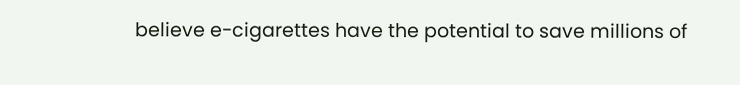believe e-cigarettes have the potential to save millions of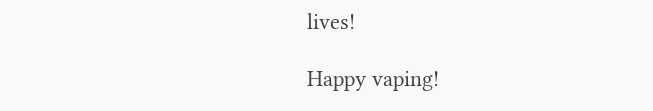lives!

Happy vaping!